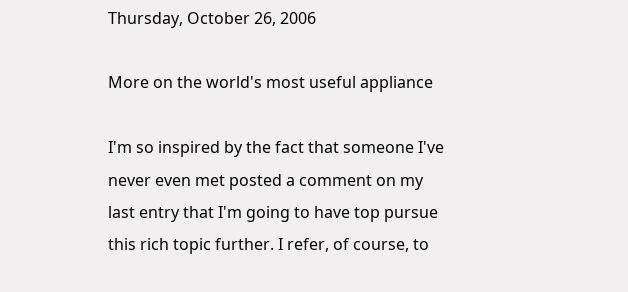Thursday, October 26, 2006

More on the world's most useful appliance

I'm so inspired by the fact that someone I've never even met posted a comment on my last entry that I'm going to have top pursue this rich topic further. I refer, of course, to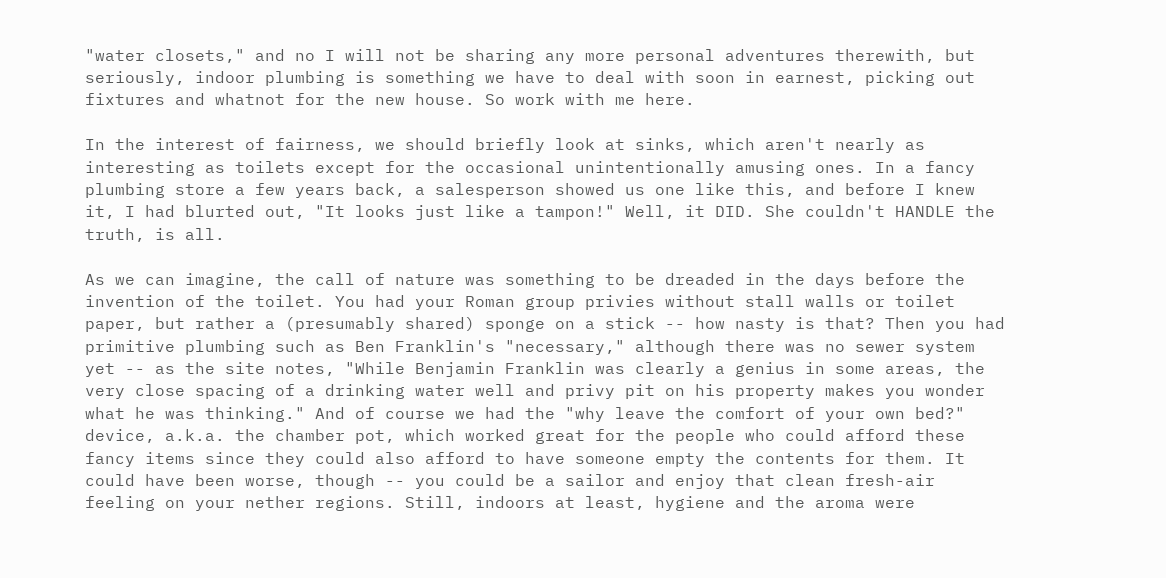"water closets," and no I will not be sharing any more personal adventures therewith, but seriously, indoor plumbing is something we have to deal with soon in earnest, picking out fixtures and whatnot for the new house. So work with me here.

In the interest of fairness, we should briefly look at sinks, which aren't nearly as interesting as toilets except for the occasional unintentionally amusing ones. In a fancy plumbing store a few years back, a salesperson showed us one like this, and before I knew it, I had blurted out, "It looks just like a tampon!" Well, it DID. She couldn't HANDLE the truth, is all.

As we can imagine, the call of nature was something to be dreaded in the days before the invention of the toilet. You had your Roman group privies without stall walls or toilet paper, but rather a (presumably shared) sponge on a stick -- how nasty is that? Then you had primitive plumbing such as Ben Franklin's "necessary," although there was no sewer system yet -- as the site notes, "While Benjamin Franklin was clearly a genius in some areas, the very close spacing of a drinking water well and privy pit on his property makes you wonder what he was thinking." And of course we had the "why leave the comfort of your own bed?" device, a.k.a. the chamber pot, which worked great for the people who could afford these fancy items since they could also afford to have someone empty the contents for them. It could have been worse, though -- you could be a sailor and enjoy that clean fresh-air feeling on your nether regions. Still, indoors at least, hygiene and the aroma were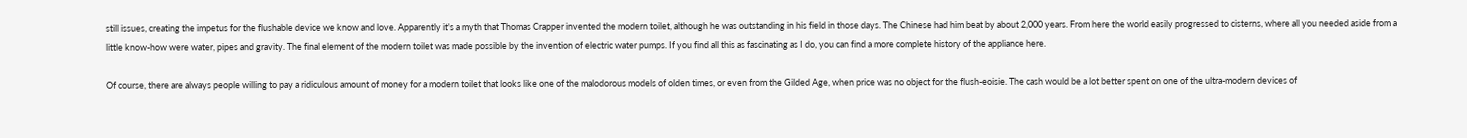still issues, creating the impetus for the flushable device we know and love. Apparently it's a myth that Thomas Crapper invented the modern toilet, although he was outstanding in his field in those days. The Chinese had him beat by about 2,000 years. From here the world easily progressed to cisterns, where all you needed aside from a little know-how were water, pipes and gravity. The final element of the modern toilet was made possible by the invention of electric water pumps. If you find all this as fascinating as I do, you can find a more complete history of the appliance here.

Of course, there are always people willing to pay a ridiculous amount of money for a modern toilet that looks like one of the malodorous models of olden times, or even from the Gilded Age, when price was no object for the flush-eoisie. The cash would be a lot better spent on one of the ultra-modern devices of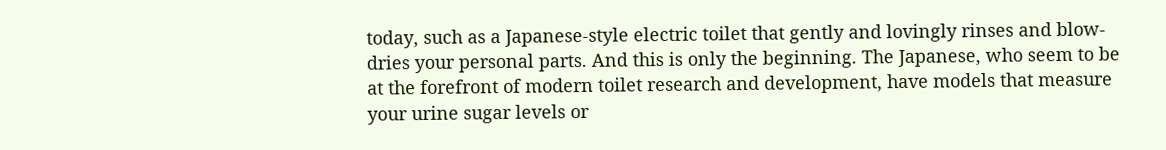today, such as a Japanese-style electric toilet that gently and lovingly rinses and blow-dries your personal parts. And this is only the beginning. The Japanese, who seem to be at the forefront of modern toilet research and development, have models that measure your urine sugar levels or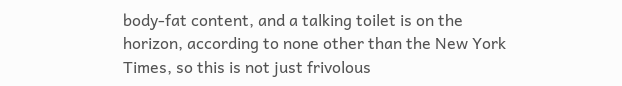body-fat content, and a talking toilet is on the horizon, according to none other than the New York Times, so this is not just frivolous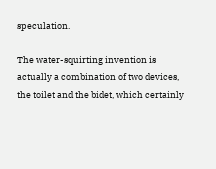speculation.

The water-squirting invention is actually a combination of two devices, the toilet and the bidet, which certainly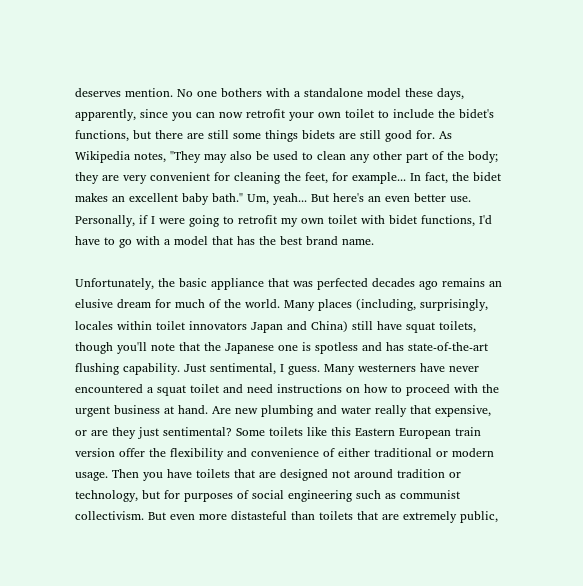deserves mention. No one bothers with a standalone model these days, apparently, since you can now retrofit your own toilet to include the bidet's functions, but there are still some things bidets are still good for. As Wikipedia notes, "They may also be used to clean any other part of the body; they are very convenient for cleaning the feet, for example... In fact, the bidet makes an excellent baby bath." Um, yeah... But here's an even better use. Personally, if I were going to retrofit my own toilet with bidet functions, I'd have to go with a model that has the best brand name.

Unfortunately, the basic appliance that was perfected decades ago remains an elusive dream for much of the world. Many places (including, surprisingly, locales within toilet innovators Japan and China) still have squat toilets, though you'll note that the Japanese one is spotless and has state-of-the-art flushing capability. Just sentimental, I guess. Many westerners have never encountered a squat toilet and need instructions on how to proceed with the urgent business at hand. Are new plumbing and water really that expensive, or are they just sentimental? Some toilets like this Eastern European train version offer the flexibility and convenience of either traditional or modern usage. Then you have toilets that are designed not around tradition or technology, but for purposes of social engineering such as communist collectivism. But even more distasteful than toilets that are extremely public,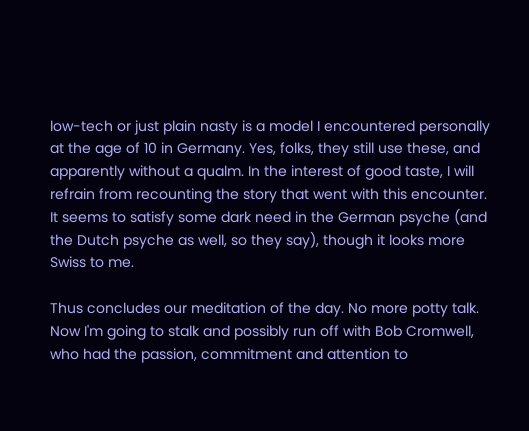low-tech or just plain nasty is a model I encountered personally at the age of 10 in Germany. Yes, folks, they still use these, and apparently without a qualm. In the interest of good taste, I will refrain from recounting the story that went with this encounter. It seems to satisfy some dark need in the German psyche (and the Dutch psyche as well, so they say), though it looks more Swiss to me.

Thus concludes our meditation of the day. No more potty talk. Now I'm going to stalk and possibly run off with Bob Cromwell, who had the passion, commitment and attention to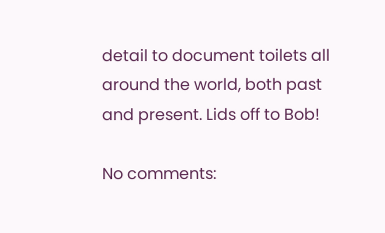detail to document toilets all around the world, both past and present. Lids off to Bob!

No comments: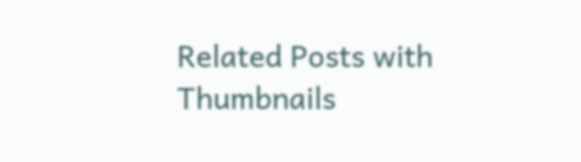Related Posts with Thumbnails